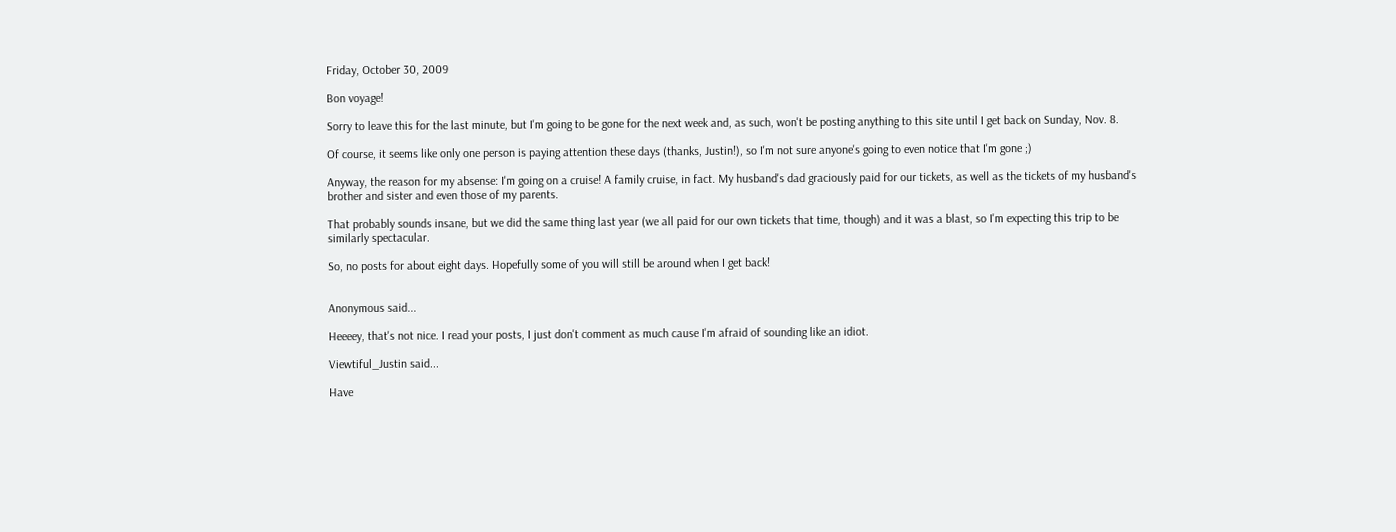Friday, October 30, 2009

Bon voyage!

Sorry to leave this for the last minute, but I'm going to be gone for the next week and, as such, won't be posting anything to this site until I get back on Sunday, Nov. 8.

Of course, it seems like only one person is paying attention these days (thanks, Justin!), so I'm not sure anyone's going to even notice that I'm gone ;)

Anyway, the reason for my absense: I'm going on a cruise! A family cruise, in fact. My husband's dad graciously paid for our tickets, as well as the tickets of my husband's brother and sister and even those of my parents.

That probably sounds insane, but we did the same thing last year (we all paid for our own tickets that time, though) and it was a blast, so I'm expecting this trip to be similarly spectacular.

So, no posts for about eight days. Hopefully some of you will still be around when I get back!


Anonymous said...

Heeeey, that's not nice. I read your posts, I just don't comment as much cause I'm afraid of sounding like an idiot.

Viewtiful_Justin said...

Have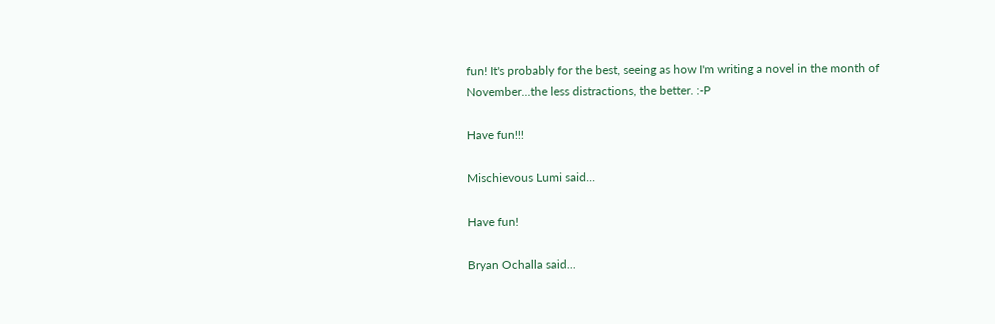fun! It's probably for the best, seeing as how I'm writing a novel in the month of November...the less distractions, the better. :-P

Have fun!!!

Mischievous Lumi said...

Have fun!

Bryan Ochalla said...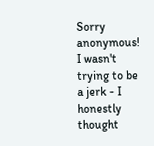Sorry anonymous! I wasn't trying to be a jerk - I honestly thought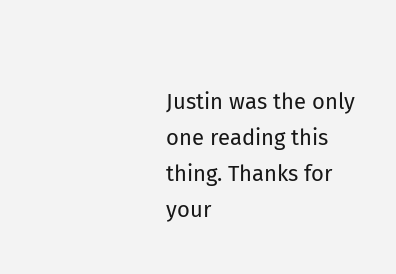Justin was the only one reading this thing. Thanks for your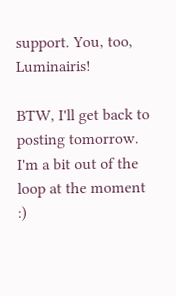support. You, too, Luminairis!

BTW, I'll get back to posting tomorrow. I'm a bit out of the loop at the moment :)